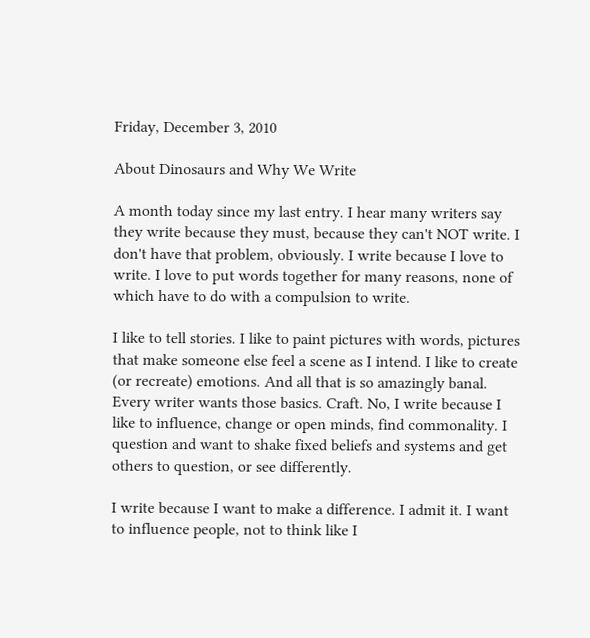Friday, December 3, 2010

About Dinosaurs and Why We Write

A month today since my last entry. I hear many writers say they write because they must, because they can't NOT write. I don't have that problem, obviously. I write because I love to write. I love to put words together for many reasons, none of which have to do with a compulsion to write.

I like to tell stories. I like to paint pictures with words, pictures that make someone else feel a scene as I intend. I like to create (or recreate) emotions. And all that is so amazingly banal. Every writer wants those basics. Craft. No, I write because I like to influence, change or open minds, find commonality. I question and want to shake fixed beliefs and systems and get others to question, or see differently.

I write because I want to make a difference. I admit it. I want to influence people, not to think like I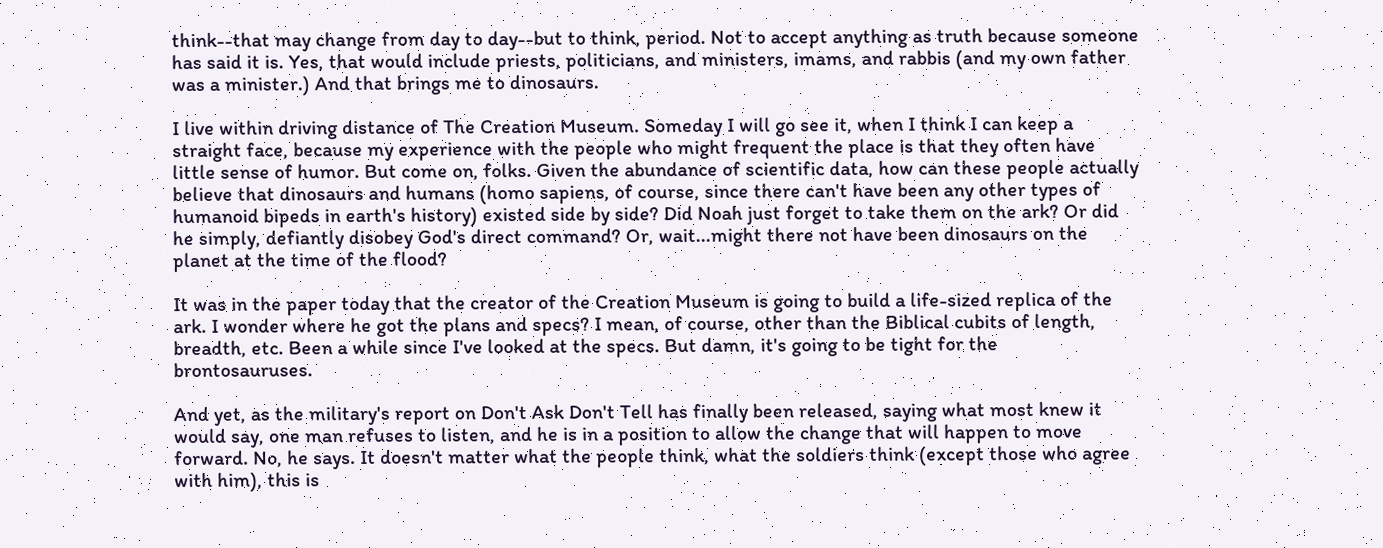think--that may change from day to day--but to think, period. Not to accept anything as truth because someone has said it is. Yes, that would include priests, politicians, and ministers, imams, and rabbis (and my own father was a minister.) And that brings me to dinosaurs.

I live within driving distance of The Creation Museum. Someday I will go see it, when I think I can keep a straight face, because my experience with the people who might frequent the place is that they often have little sense of humor. But come on, folks. Given the abundance of scientific data, how can these people actually believe that dinosaurs and humans (homo sapiens, of course, since there can't have been any other types of humanoid bipeds in earth's history) existed side by side? Did Noah just forget to take them on the ark? Or did he simply, defiantly disobey God's direct command? Or, wait...might there not have been dinosaurs on the planet at the time of the flood?

It was in the paper today that the creator of the Creation Museum is going to build a life-sized replica of the ark. I wonder where he got the plans and specs? I mean, of course, other than the Biblical cubits of length, breadth, etc. Been a while since I've looked at the specs. But damn, it's going to be tight for the brontosauruses.

And yet, as the military's report on Don't Ask Don't Tell has finally been released, saying what most knew it would say, one man refuses to listen, and he is in a position to allow the change that will happen to move forward. No, he says. It doesn't matter what the people think, what the soldiers think (except those who agree with him), this is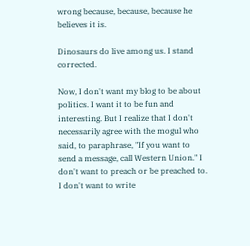wrong because, because, because he believes it is.

Dinosaurs do live among us. I stand corrected.

Now, I don't want my blog to be about politics. I want it to be fun and interesting. But I realize that I don't necessarily agree with the mogul who said, to paraphrase, "If you want to send a message, call Western Union." I don't want to preach or be preached to. I don't want to write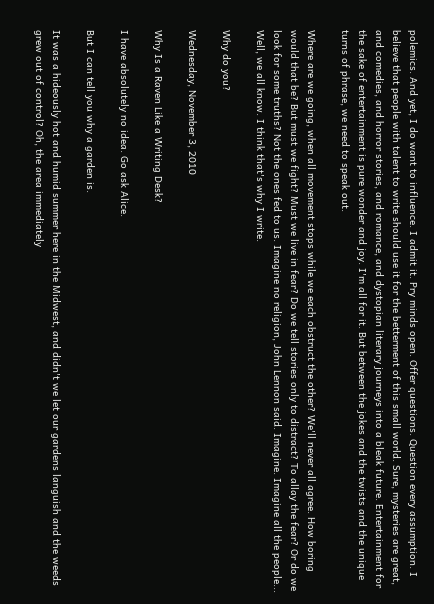polemics. And yet, I do want to influence. I admit it. Pry minds open. Offer questions. Question every assumption. I believe that people with talent to write should use it for the betterment of this small world. Sure, mysteries are great, and comedies, and horror stories, and romance, and dystopian literary journeys into a bleak future. Entertainment for the sake of entertainment is pure wonder and joy. I'm all for it. But between the jokes and the twists and the unique turns of phrase, we need to speak out.

Where are we going, when all movement stops while we each obstruct the other? We'll never all agree. How boring would that be? But must we fight? Must we live in fear? Do we tell stories only to distract? To allay the fear? Or do we look for some truths? Not the ones fed to us. Imagine no religion, John Lennon said. Imagine. Imagine all the people...  Well, we all know. I think that's why I write.

Why do you?

Wednesday, November 3, 2010

Why Is a Raven Like a Writing Desk?

I have absolutely no idea. Go ask Alice.

But I can tell you why a garden is.

It was a hideously hot and humid summer here in the Midwest, and didn't we let our gardens languish and the weeds grew out of control? Oh, the area immediately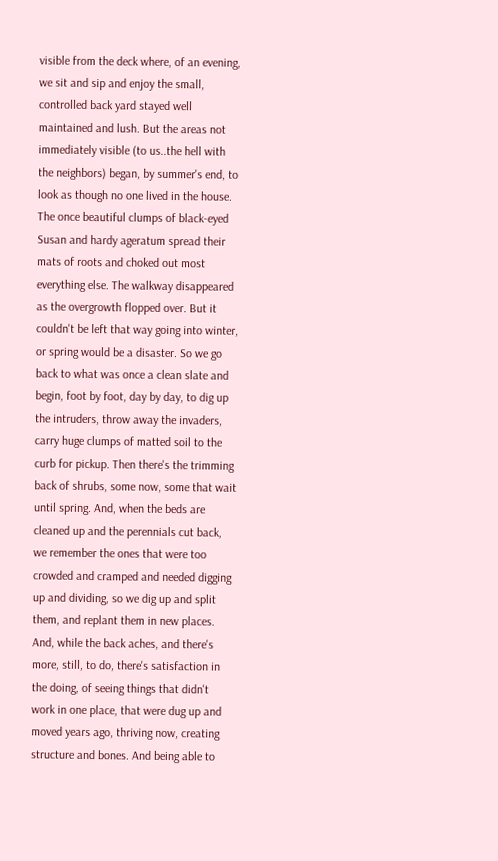visible from the deck where, of an evening, we sit and sip and enjoy the small, controlled back yard stayed well maintained and lush. But the areas not immediately visible (to us..the hell with the neighbors) began, by summer's end, to look as though no one lived in the house. The once beautiful clumps of black-eyed Susan and hardy ageratum spread their mats of roots and choked out most everything else. The walkway disappeared as the overgrowth flopped over. But it couldn't be left that way going into winter, or spring would be a disaster. So we go back to what was once a clean slate and begin, foot by foot, day by day, to dig up the intruders, throw away the invaders, carry huge clumps of matted soil to the curb for pickup. Then there's the trimming back of shrubs, some now, some that wait until spring. And, when the beds are cleaned up and the perennials cut back, we remember the ones that were too crowded and cramped and needed digging up and dividing, so we dig up and split them, and replant them in new places. And, while the back aches, and there's more, still, to do, there's satisfaction in the doing, of seeing things that didn't work in one place, that were dug up and moved years ago, thriving now, creating structure and bones. And being able to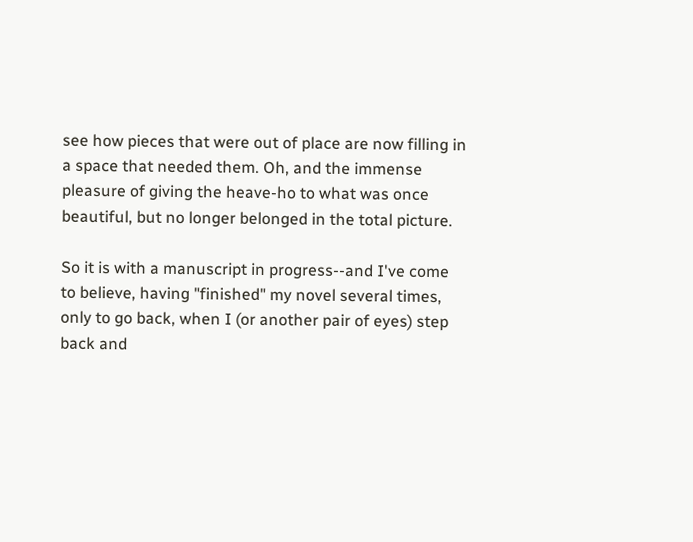see how pieces that were out of place are now filling in a space that needed them. Oh, and the immense pleasure of giving the heave-ho to what was once beautiful, but no longer belonged in the total picture.

So it is with a manuscript in progress--and I've come to believe, having "finished" my novel several times, only to go back, when I (or another pair of eyes) step back and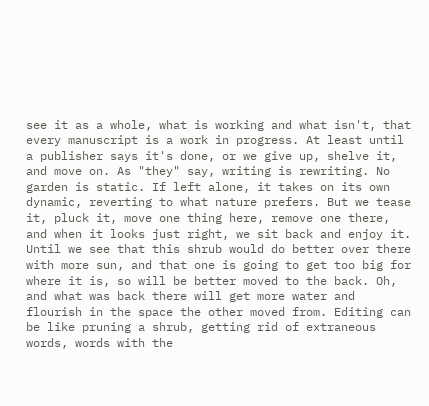see it as a whole, what is working and what isn't, that every manuscript is a work in progress. At least until a publisher says it's done, or we give up, shelve it, and move on. As "they" say, writing is rewriting. No garden is static. If left alone, it takes on its own dynamic, reverting to what nature prefers. But we tease it, pluck it, move one thing here, remove one there, and when it looks just right, we sit back and enjoy it. Until we see that this shrub would do better over there with more sun, and that one is going to get too big for where it is, so will be better moved to the back. Oh, and what was back there will get more water and flourish in the space the other moved from. Editing can be like pruning a shrub, getting rid of extraneous words, words with the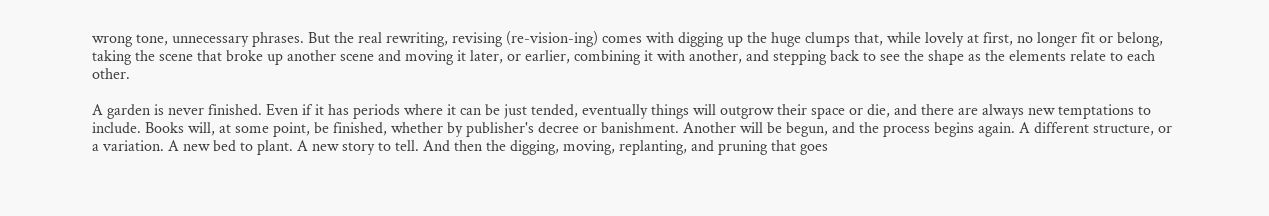wrong tone, unnecessary phrases. But the real rewriting, revising (re-vision-ing) comes with digging up the huge clumps that, while lovely at first, no longer fit or belong, taking the scene that broke up another scene and moving it later, or earlier, combining it with another, and stepping back to see the shape as the elements relate to each other.

A garden is never finished. Even if it has periods where it can be just tended, eventually things will outgrow their space or die, and there are always new temptations to include. Books will, at some point, be finished, whether by publisher's decree or banishment. Another will be begun, and the process begins again. A different structure, or a variation. A new bed to plant. A new story to tell. And then the digging, moving, replanting, and pruning that goes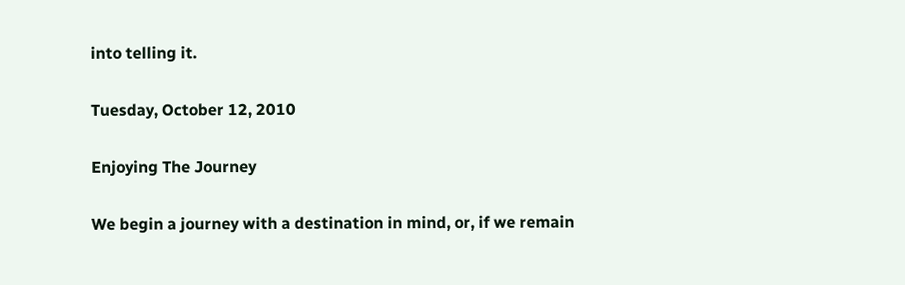into telling it.

Tuesday, October 12, 2010

Enjoying The Journey

We begin a journey with a destination in mind, or, if we remain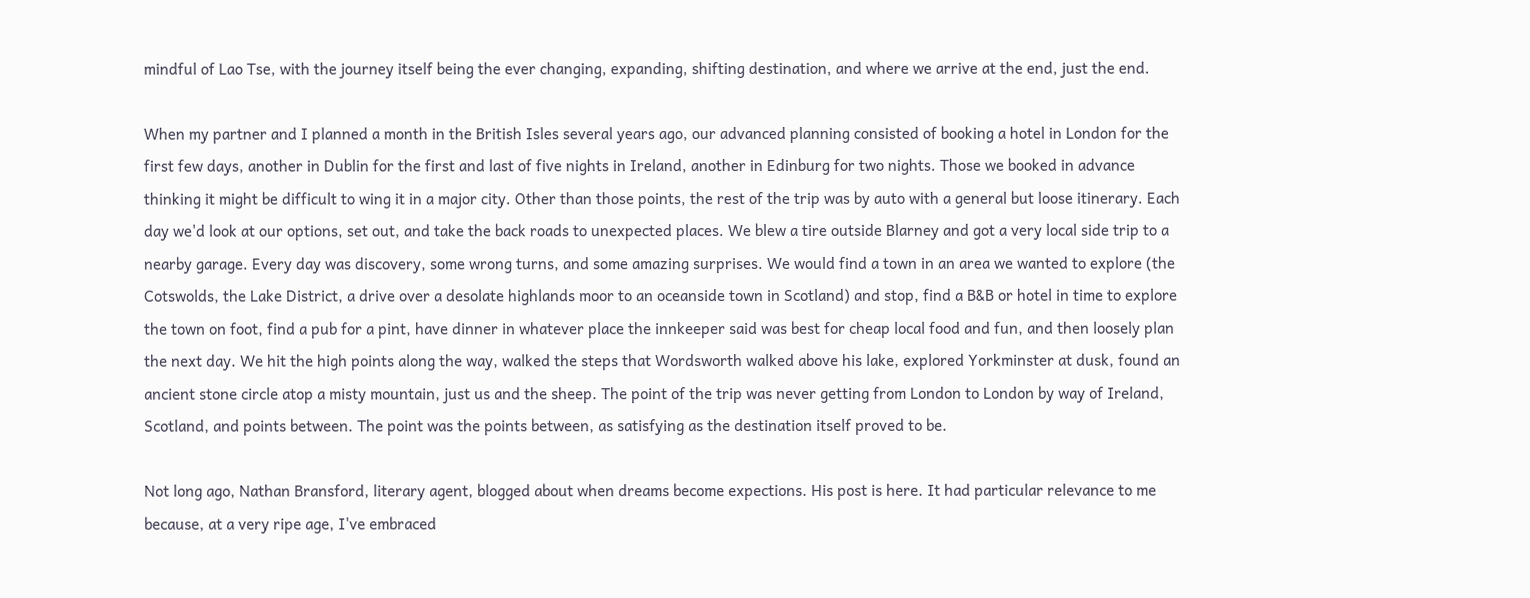mindful of Lao Tse, with the journey itself being the ever changing, expanding, shifting destination, and where we arrive at the end, just the end.

When my partner and I planned a month in the British Isles several years ago, our advanced planning consisted of booking a hotel in London for the first few days, another in Dublin for the first and last of five nights in Ireland, another in Edinburg for two nights. Those we booked in advance thinking it might be difficult to wing it in a major city. Other than those points, the rest of the trip was by auto with a general but loose itinerary. Each day we'd look at our options, set out, and take the back roads to unexpected places. We blew a tire outside Blarney and got a very local side trip to a nearby garage. Every day was discovery, some wrong turns, and some amazing surprises. We would find a town in an area we wanted to explore (the Cotswolds, the Lake District, a drive over a desolate highlands moor to an oceanside town in Scotland) and stop, find a B&B or hotel in time to explore the town on foot, find a pub for a pint, have dinner in whatever place the innkeeper said was best for cheap local food and fun, and then loosely plan the next day. We hit the high points along the way, walked the steps that Wordsworth walked above his lake, explored Yorkminster at dusk, found an ancient stone circle atop a misty mountain, just us and the sheep. The point of the trip was never getting from London to London by way of Ireland, Scotland, and points between. The point was the points between, as satisfying as the destination itself proved to be.

Not long ago, Nathan Bransford, literary agent, blogged about when dreams become expections. His post is here. It had particular relevance to me because, at a very ripe age, I've embraced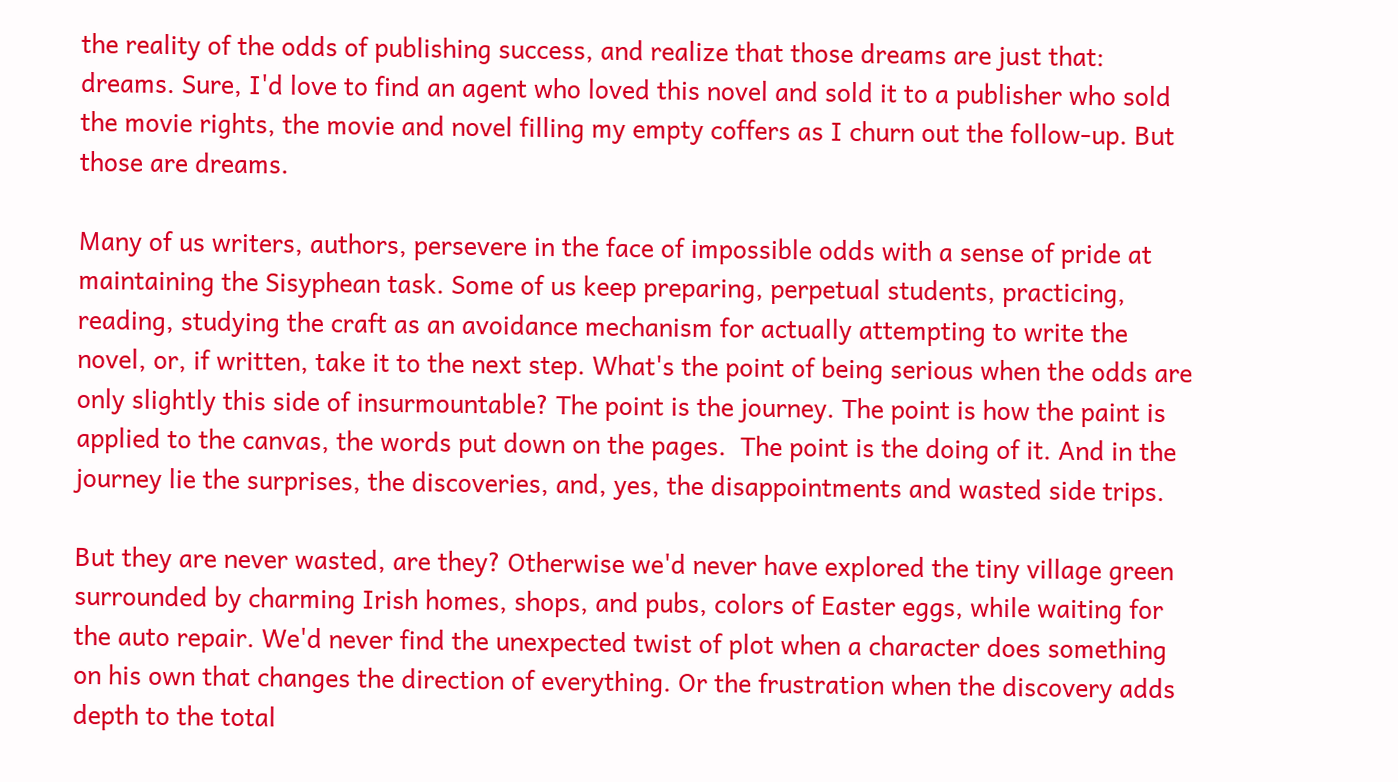the reality of the odds of publishing success, and realize that those dreams are just that: dreams. Sure, I'd love to find an agent who loved this novel and sold it to a publisher who sold the movie rights, the movie and novel filling my empty coffers as I churn out the follow-up. But those are dreams.

Many of us writers, authors, persevere in the face of impossible odds with a sense of pride at maintaining the Sisyphean task. Some of us keep preparing, perpetual students, practicing, reading, studying the craft as an avoidance mechanism for actually attempting to write the novel, or, if written, take it to the next step. What's the point of being serious when the odds are only slightly this side of insurmountable? The point is the journey. The point is how the paint is applied to the canvas, the words put down on the pages.  The point is the doing of it. And in the journey lie the surprises, the discoveries, and, yes, the disappointments and wasted side trips.

But they are never wasted, are they? Otherwise we'd never have explored the tiny village green surrounded by charming Irish homes, shops, and pubs, colors of Easter eggs, while waiting for the auto repair. We'd never find the unexpected twist of plot when a character does something on his own that changes the direction of everything. Or the frustration when the discovery adds depth to the total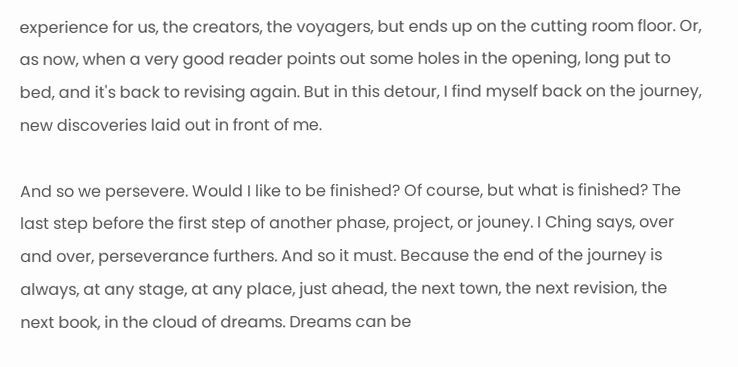experience for us, the creators, the voyagers, but ends up on the cutting room floor. Or, as now, when a very good reader points out some holes in the opening, long put to bed, and it's back to revising again. But in this detour, I find myself back on the journey, new discoveries laid out in front of me.

And so we persevere. Would I like to be finished? Of course, but what is finished? The last step before the first step of another phase, project, or jouney. I Ching says, over and over, perseverance furthers. And so it must. Because the end of the journey is always, at any stage, at any place, just ahead, the next town, the next revision, the next book, in the cloud of dreams. Dreams can be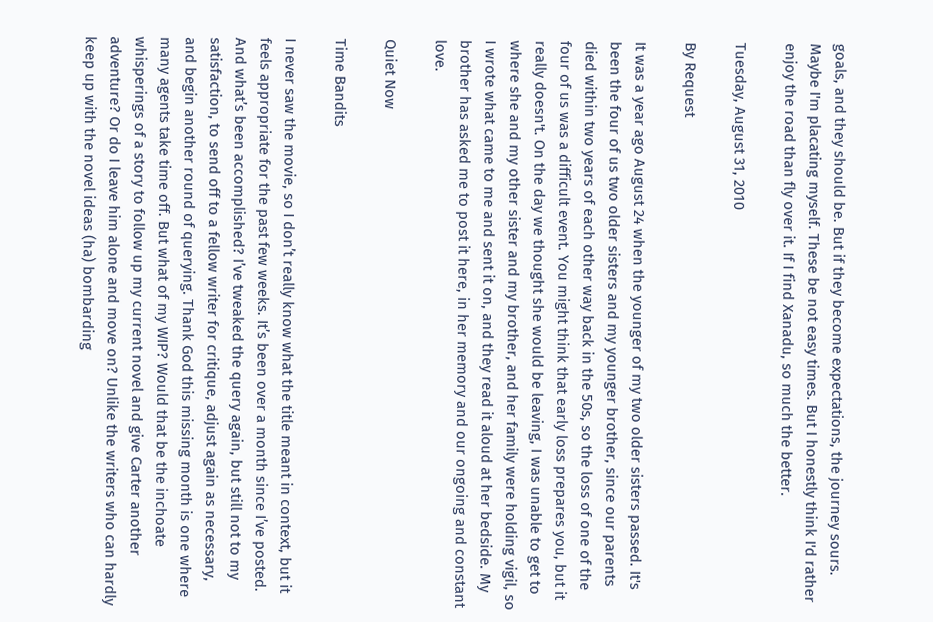goals, and they should be. But if they become expectations, the journey sours. Maybe I'm placating myself. These be not easy times. But I honestly think I'd rather enjoy the road than fly over it. If I find Xanadu, so much the better.

Tuesday, August 31, 2010

By Request

It was a year ago August 24 when the younger of my two older sisters passed. It's been the four of us two older sisters and my younger brother, since our parents died within two years of each other way back in the 50s, so the loss of one of the four of us was a difficult event. You might think that early loss prepares you, but it really doesn't. On the day we thought she would be leaving, I was unable to get to where she and my other sister and my brother, and her family were holding vigil, so I wrote what came to me and sent it on, and they read it aloud at her bedside. My brother has asked me to post it here, in her memory and our ongoing and constant love.

Quiet Now

Time Bandits

I never saw the movie, so I don’t really know what the title meant in context, but it feels appropriate for the past few weeks. It’s been over a month since I’ve posted. And what’s been accomplished? I’ve tweaked the query again, but still not to my satisfaction, to send off to a fellow writer for critique, adjust again as necessary, and begin another round of querying. Thank God this missing month is one where many agents take time off. But what of my WIP? Would that be the inchoate whisperings of a story to follow up my current novel and give Carter another adventure? Or do I leave him alone and move on? Unlike the writers who can hardly keep up with the novel ideas (ha) bombarding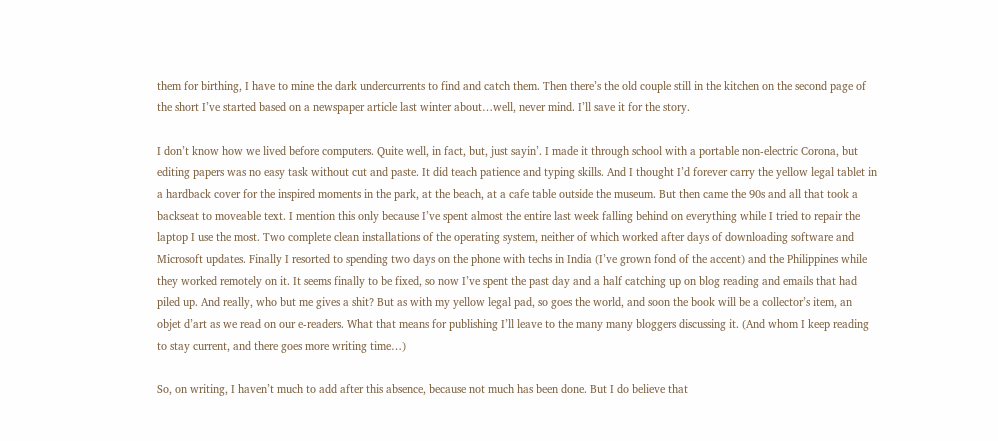them for birthing, I have to mine the dark undercurrents to find and catch them. Then there’s the old couple still in the kitchen on the second page of the short I’ve started based on a newspaper article last winter about…well, never mind. I’ll save it for the story.

I don’t know how we lived before computers. Quite well, in fact, but, just sayin’. I made it through school with a portable non-electric Corona, but editing papers was no easy task without cut and paste. It did teach patience and typing skills. And I thought I’d forever carry the yellow legal tablet in a hardback cover for the inspired moments in the park, at the beach, at a cafe table outside the museum. But then came the 90s and all that took a backseat to moveable text. I mention this only because I’ve spent almost the entire last week falling behind on everything while I tried to repair the laptop I use the most. Two complete clean installations of the operating system, neither of which worked after days of downloading software and Microsoft updates. Finally I resorted to spending two days on the phone with techs in India (I’ve grown fond of the accent) and the Philippines while they worked remotely on it. It seems finally to be fixed, so now I’ve spent the past day and a half catching up on blog reading and emails that had piled up. And really, who but me gives a shit? But as with my yellow legal pad, so goes the world, and soon the book will be a collector’s item, an objet d’art as we read on our e-readers. What that means for publishing I’ll leave to the many many bloggers discussing it. (And whom I keep reading to stay current, and there goes more writing time…)

So, on writing, I haven’t much to add after this absence, because not much has been done. But I do believe that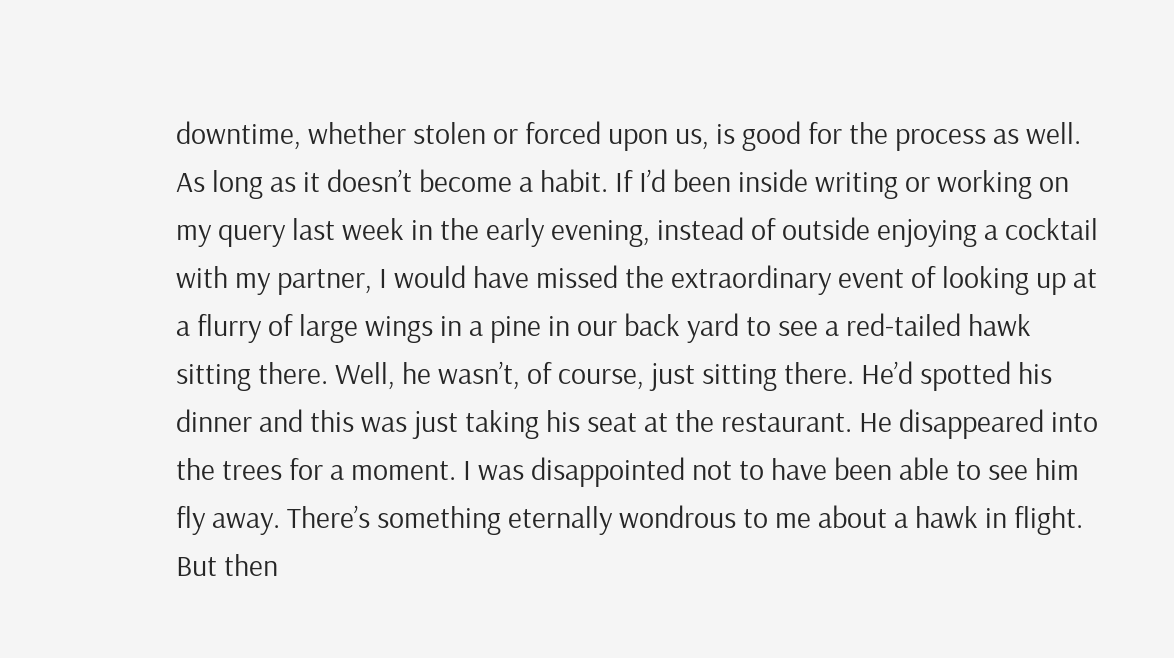downtime, whether stolen or forced upon us, is good for the process as well. As long as it doesn’t become a habit. If I’d been inside writing or working on my query last week in the early evening, instead of outside enjoying a cocktail with my partner, I would have missed the extraordinary event of looking up at a flurry of large wings in a pine in our back yard to see a red-tailed hawk sitting there. Well, he wasn’t, of course, just sitting there. He’d spotted his dinner and this was just taking his seat at the restaurant. He disappeared into the trees for a moment. I was disappointed not to have been able to see him fly away. There’s something eternally wondrous to me about a hawk in flight. But then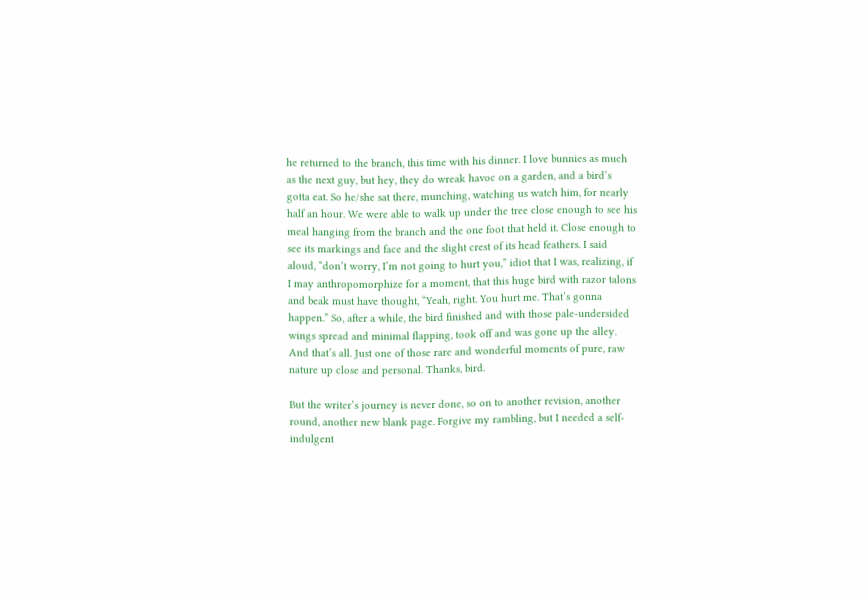he returned to the branch, this time with his dinner. I love bunnies as much as the next guy, but hey, they do wreak havoc on a garden, and a bird’s gotta eat. So he/she sat there, munching, watching us watch him, for nearly half an hour. We were able to walk up under the tree close enough to see his meal hanging from the branch and the one foot that held it. Close enough to see its markings and face and the slight crest of its head feathers. I said aloud, “don’t worry, I’m not going to hurt you,” idiot that I was, realizing, if I may anthropomorphize for a moment, that this huge bird with razor talons and beak must have thought, “Yeah, right. You hurt me. That’s gonna happen.” So, after a while, the bird finished and with those pale-undersided wings spread and minimal flapping, took off and was gone up the alley. And that’s all. Just one of those rare and wonderful moments of pure, raw nature up close and personal. Thanks, bird.

But the writer’s journey is never done, so on to another revision, another round, another new blank page. Forgive my rambling, but I needed a self-indulgent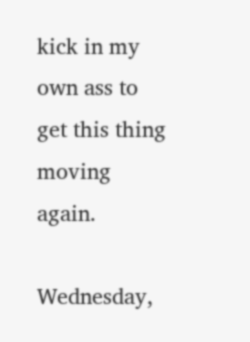kick in my own ass to get this thing moving again.

Wednesday,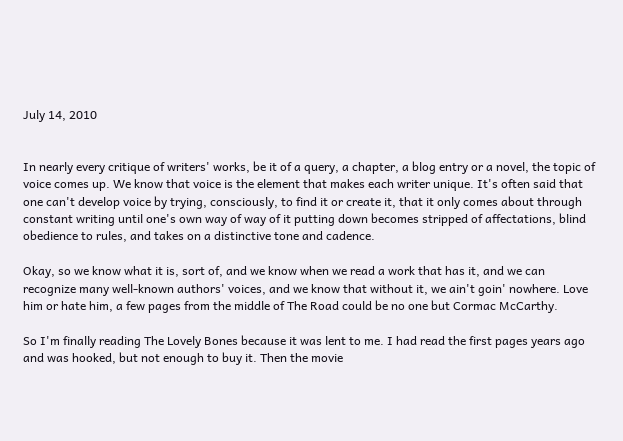July 14, 2010


In nearly every critique of writers' works, be it of a query, a chapter, a blog entry or a novel, the topic of voice comes up. We know that voice is the element that makes each writer unique. It's often said that one can't develop voice by trying, consciously, to find it or create it, that it only comes about through constant writing until one's own way of way of it putting down becomes stripped of affectations, blind obedience to rules, and takes on a distinctive tone and cadence.

Okay, so we know what it is, sort of, and we know when we read a work that has it, and we can recognize many well-known authors' voices, and we know that without it, we ain't goin' nowhere. Love him or hate him, a few pages from the middle of The Road could be no one but Cormac McCarthy.

So I'm finally reading The Lovely Bones because it was lent to me. I had read the first pages years ago and was hooked, but not enough to buy it. Then the movie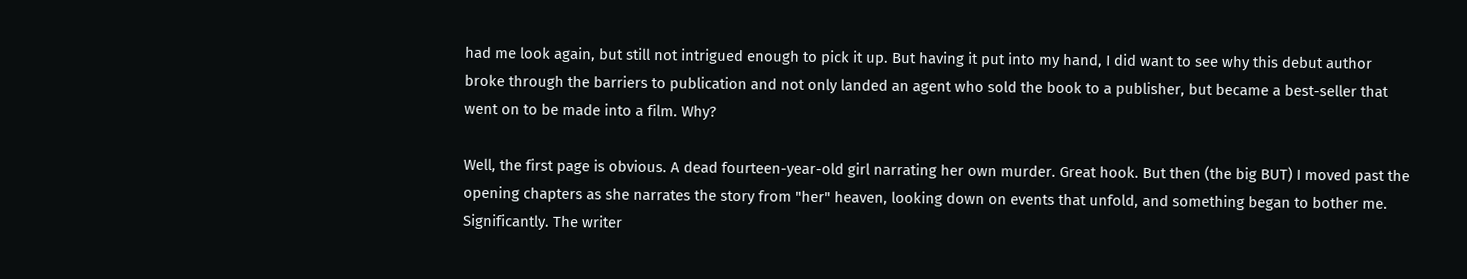had me look again, but still not intrigued enough to pick it up. But having it put into my hand, I did want to see why this debut author broke through the barriers to publication and not only landed an agent who sold the book to a publisher, but became a best-seller that went on to be made into a film. Why?

Well, the first page is obvious. A dead fourteen-year-old girl narrating her own murder. Great hook. But then (the big BUT) I moved past the opening chapters as she narrates the story from "her" heaven, looking down on events that unfold, and something began to bother me. Significantly. The writer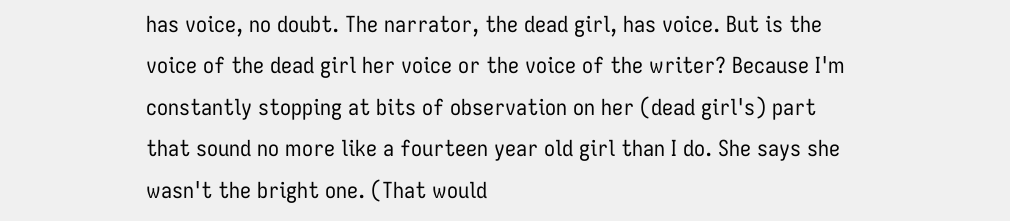has voice, no doubt. The narrator, the dead girl, has voice. But is the voice of the dead girl her voice or the voice of the writer? Because I'm constantly stopping at bits of observation on her (dead girl's) part that sound no more like a fourteen year old girl than I do. She says she wasn't the bright one. (That would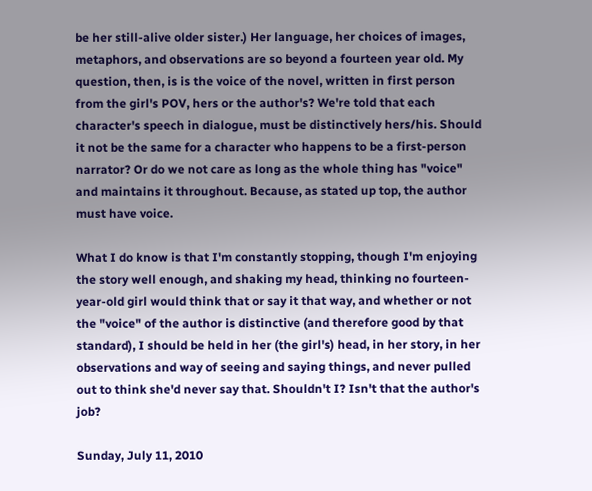be her still-alive older sister.) Her language, her choices of images, metaphors, and observations are so beyond a fourteen year old. My question, then, is is the voice of the novel, written in first person from the girl's POV, hers or the author's? We're told that each character's speech in dialogue, must be distinctively hers/his. Should it not be the same for a character who happens to be a first-person narrator? Or do we not care as long as the whole thing has "voice" and maintains it throughout. Because, as stated up top, the author must have voice.

What I do know is that I'm constantly stopping, though I'm enjoying the story well enough, and shaking my head, thinking no fourteen-year-old girl would think that or say it that way, and whether or not the "voice" of the author is distinctive (and therefore good by that standard), I should be held in her (the girl's) head, in her story, in her observations and way of seeing and saying things, and never pulled out to think she'd never say that. Shouldn't I? Isn't that the author's job?

Sunday, July 11, 2010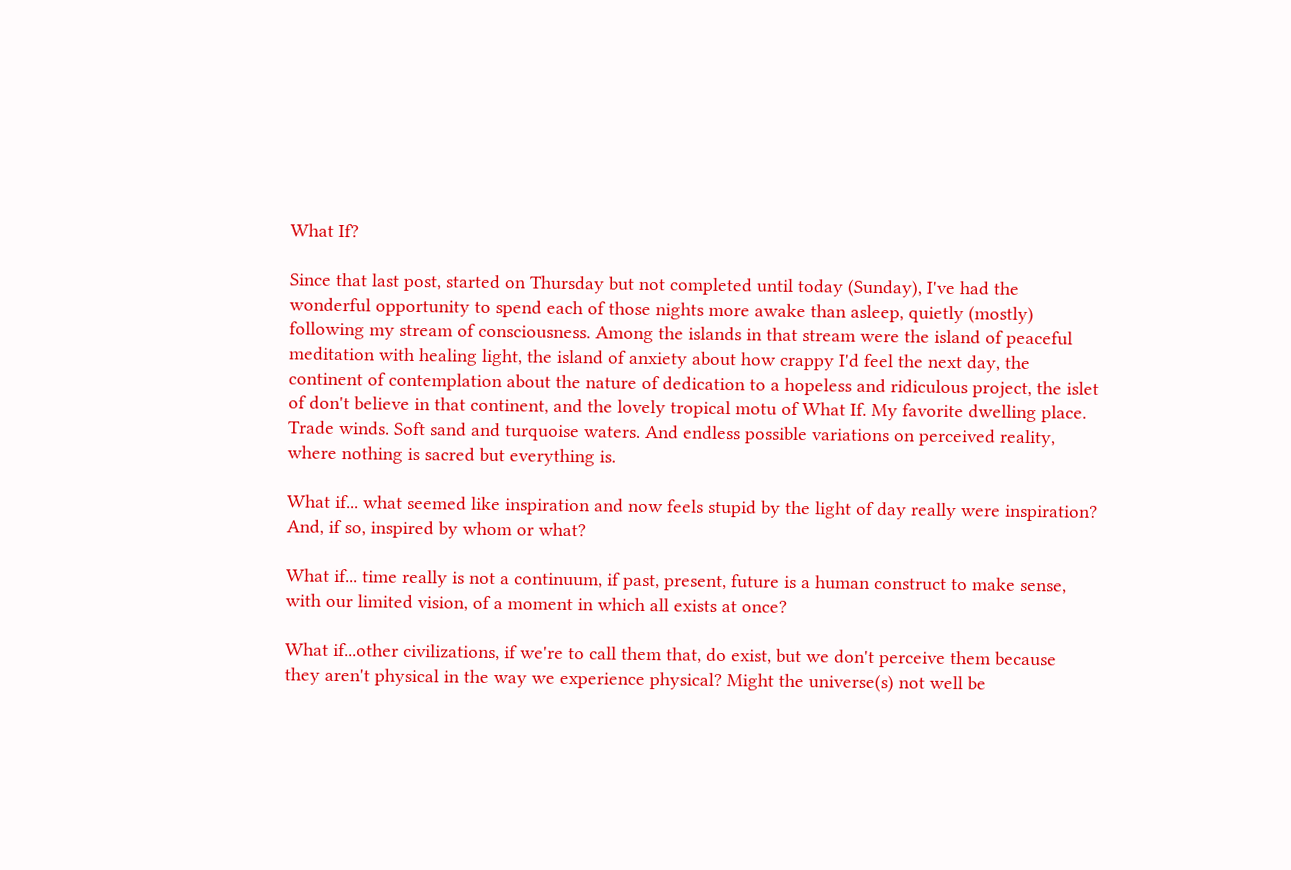What If?

Since that last post, started on Thursday but not completed until today (Sunday), I've had the wonderful opportunity to spend each of those nights more awake than asleep, quietly (mostly) following my stream of consciousness. Among the islands in that stream were the island of peaceful meditation with healing light, the island of anxiety about how crappy I'd feel the next day, the continent of contemplation about the nature of dedication to a hopeless and ridiculous project, the islet of don't believe in that continent, and the lovely tropical motu of What If. My favorite dwelling place. Trade winds. Soft sand and turquoise waters. And endless possible variations on perceived reality, where nothing is sacred but everything is.

What if... what seemed like inspiration and now feels stupid by the light of day really were inspiration? And, if so, inspired by whom or what?

What if... time really is not a continuum, if past, present, future is a human construct to make sense, with our limited vision, of a moment in which all exists at once?

What if...other civilizations, if we're to call them that, do exist, but we don't perceive them because they aren't physical in the way we experience physical? Might the universe(s) not well be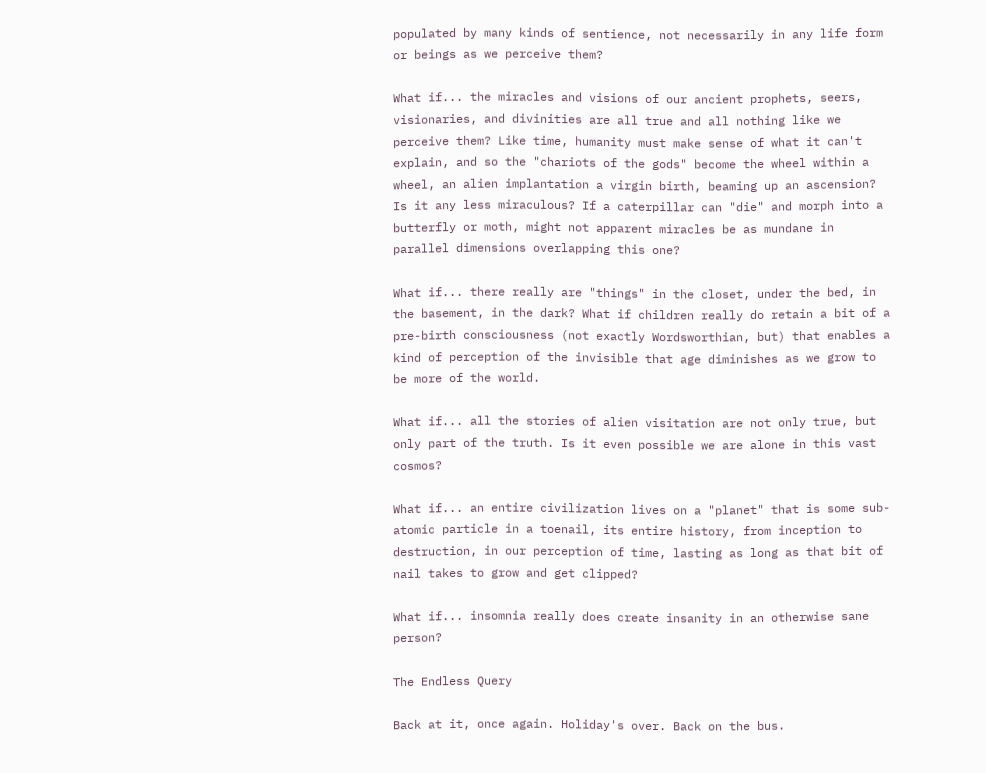populated by many kinds of sentience, not necessarily in any life form or beings as we perceive them?

What if... the miracles and visions of our ancient prophets, seers, visionaries, and divinities are all true and all nothing like we perceive them? Like time, humanity must make sense of what it can't explain, and so the "chariots of the gods" become the wheel within a wheel, an alien implantation a virgin birth, beaming up an ascension? Is it any less miraculous? If a caterpillar can "die" and morph into a butterfly or moth, might not apparent miracles be as mundane in parallel dimensions overlapping this one?

What if... there really are "things" in the closet, under the bed, in the basement, in the dark? What if children really do retain a bit of a pre-birth consciousness (not exactly Wordsworthian, but) that enables a kind of perception of the invisible that age diminishes as we grow to be more of the world.

What if... all the stories of alien visitation are not only true, but only part of the truth. Is it even possible we are alone in this vast cosmos?

What if... an entire civilization lives on a "planet" that is some sub-atomic particle in a toenail, its entire history, from inception to destruction, in our perception of time, lasting as long as that bit of nail takes to grow and get clipped?

What if... insomnia really does create insanity in an otherwise sane person?

The Endless Query

Back at it, once again. Holiday's over. Back on the bus.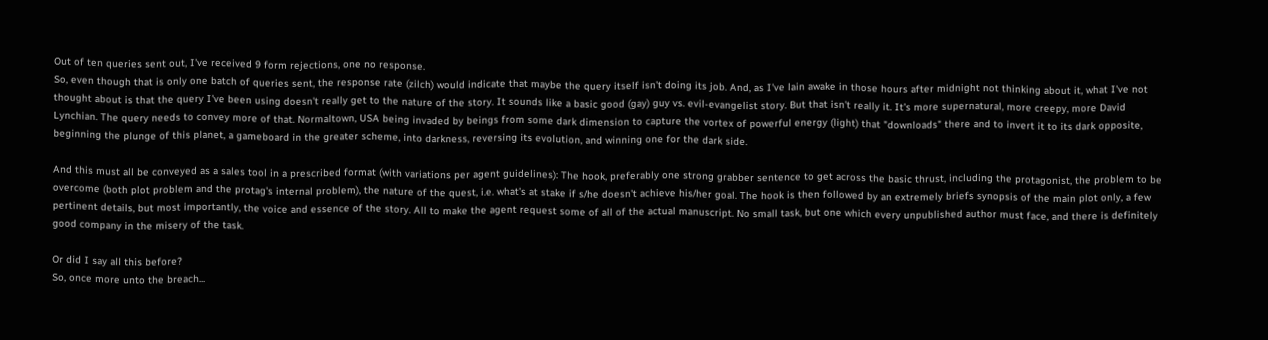Out of ten queries sent out, I've received 9 form rejections, one no response.
So, even though that is only one batch of queries sent, the response rate (zilch) would indicate that maybe the query itself isn't doing its job. And, as I've lain awake in those hours after midnight not thinking about it, what I've not thought about is that the query I've been using doesn't really get to the nature of the story. It sounds like a basic good (gay) guy vs. evil-evangelist story. But that isn't really it. It's more supernatural, more creepy, more David Lynchian. The query needs to convey more of that. Normaltown, USA being invaded by beings from some dark dimension to capture the vortex of powerful energy (light) that "downloads" there and to invert it to its dark opposite, beginning the plunge of this planet, a gameboard in the greater scheme, into darkness, reversing its evolution, and winning one for the dark side.

And this must all be conveyed as a sales tool in a prescribed format (with variations per agent guidelines): The hook, preferably one strong grabber sentence to get across the basic thrust, including the protagonist, the problem to be overcome (both plot problem and the protag's internal problem), the nature of the quest, i.e. what's at stake if s/he doesn't achieve his/her goal. The hook is then followed by an extremely briefs synopsis of the main plot only, a few pertinent details, but most importantly, the voice and essence of the story. All to make the agent request some of all of the actual manuscript. No small task, but one which every unpublished author must face, and there is definitely good company in the misery of the task.

Or did I say all this before?
So, once more unto the breach...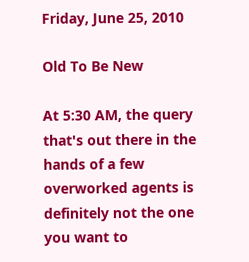Friday, June 25, 2010

Old To Be New

At 5:30 AM, the query that's out there in the hands of a few overworked agents is definitely not the one you want to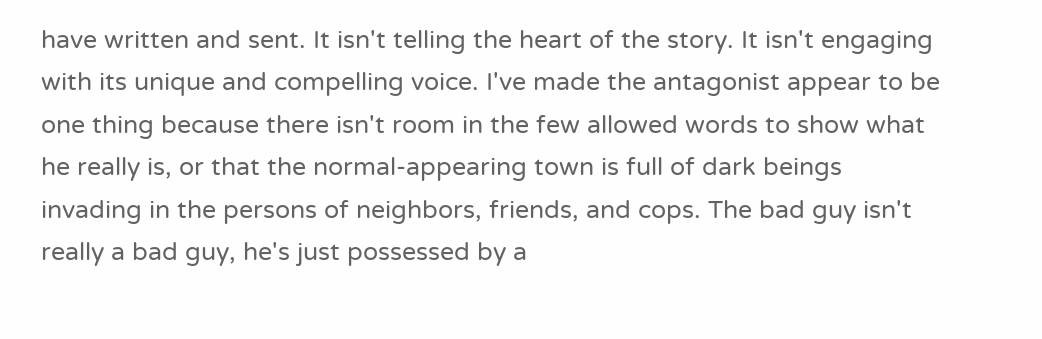have written and sent. It isn't telling the heart of the story. It isn't engaging with its unique and compelling voice. I've made the antagonist appear to be one thing because there isn't room in the few allowed words to show what he really is, or that the normal-appearing town is full of dark beings invading in the persons of neighbors, friends, and cops. The bad guy isn't really a bad guy, he's just possessed by a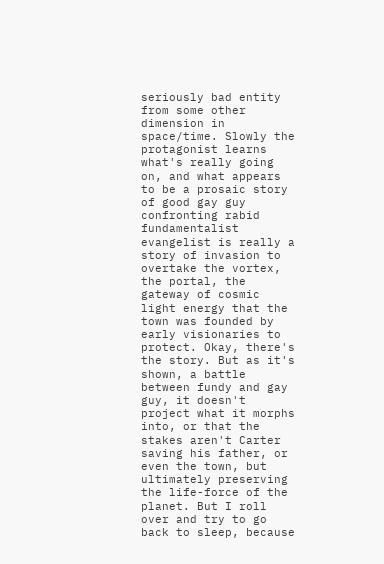seriously bad entity from some other dimension in space/time. Slowly the protagonist learns what's really going on, and what appears to be a prosaic story of good gay guy confronting rabid fundamentalist evangelist is really a story of invasion to overtake the vortex, the portal, the gateway of cosmic light energy that the town was founded by early visionaries to protect. Okay, there's the story. But as it's shown, a battle between fundy and gay guy, it doesn't project what it morphs into, or that the stakes aren't Carter saving his father, or even the town, but ultimately preserving the life-force of the planet. But I roll over and try to go back to sleep, because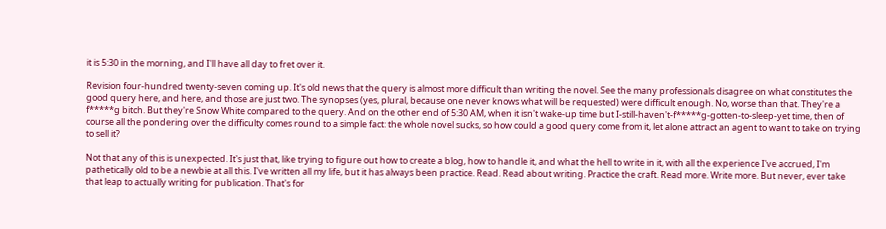it is 5:30 in the morning, and I'll have all day to fret over it.

Revision four-hundred twenty-seven coming up. It's old news that the query is almost more difficult than writing the novel. See the many professionals disagree on what constitutes the good query here, and here, and those are just two. The synopses (yes, plural, because one never knows what will be requested) were difficult enough. No, worse than that. They're a f*****g bitch. But they're Snow White compared to the query. And on the other end of 5:30 AM, when it isn't wake-up time but I-still-haven't-f*****g-gotten-to-sleep-yet time, then of course all the pondering over the difficulty comes round to a simple fact: the whole novel sucks, so how could a good query come from it, let alone attract an agent to want to take on trying to sell it?

Not that any of this is unexpected. It's just that, like trying to figure out how to create a blog, how to handle it, and what the hell to write in it, with all the experience I've accrued, I'm pathetically old to be a newbie at all this. I've written all my life, but it has always been practice. Read. Read about writing. Practice the craft. Read more. Write more. But never, ever take that leap to actually writing for publication. That's for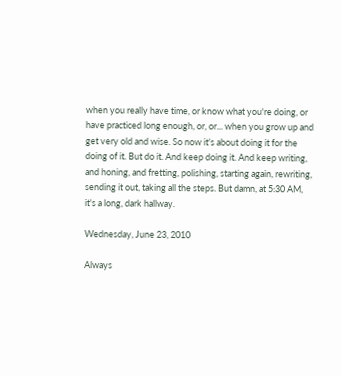when you really have time, or know what you're doing, or have practiced long enough, or, or... when you grow up and get very old and wise. So now it's about doing it for the doing of it. But do it. And keep doing it. And keep writing, and honing, and fretting, polishing, starting again, rewriting, sending it out, taking all the steps. But damn, at 5:30 AM, it's a long, dark hallway.

Wednesday, June 23, 2010

Always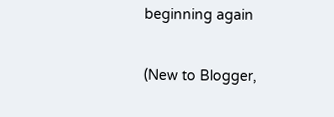beginning again

(New to Blogger,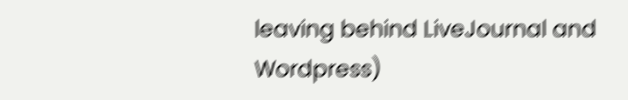leaving behind LiveJournal and Wordpress)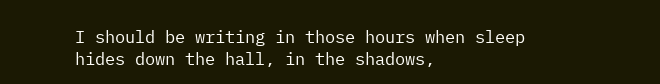I should be writing in those hours when sleep hides down the hall, in the shadows,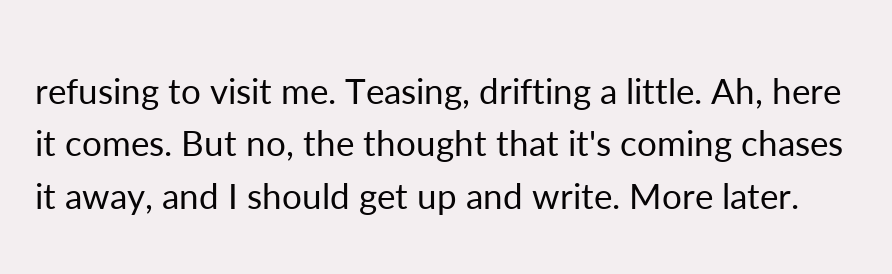refusing to visit me. Teasing, drifting a little. Ah, here it comes. But no, the thought that it's coming chases it away, and I should get up and write. More later.